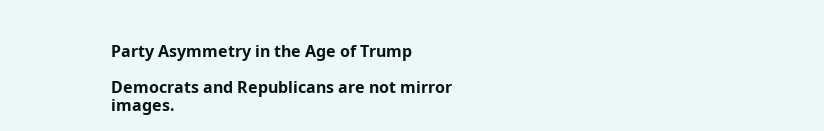Party Asymmetry in the Age of Trump

Democrats and Republicans are not mirror images.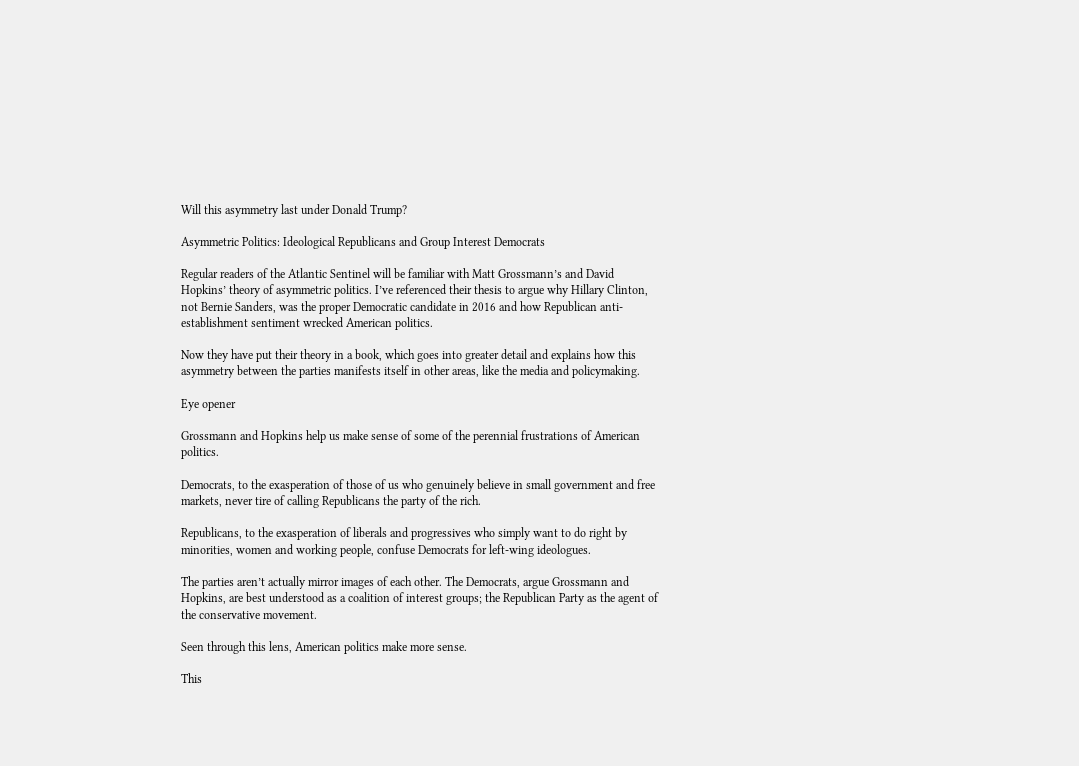Will this asymmetry last under Donald Trump?

Asymmetric Politics: Ideological Republicans and Group Interest Democrats

Regular readers of the Atlantic Sentinel will be familiar with Matt Grossmann’s and David Hopkins’ theory of asymmetric politics. I’ve referenced their thesis to argue why Hillary Clinton, not Bernie Sanders, was the proper Democratic candidate in 2016 and how Republican anti-establishment sentiment wrecked American politics.

Now they have put their theory in a book, which goes into greater detail and explains how this asymmetry between the parties manifests itself in other areas, like the media and policymaking.

Eye opener

Grossmann and Hopkins help us make sense of some of the perennial frustrations of American politics.

Democrats, to the exasperation of those of us who genuinely believe in small government and free markets, never tire of calling Republicans the party of the rich.

Republicans, to the exasperation of liberals and progressives who simply want to do right by minorities, women and working people, confuse Democrats for left-wing ideologues.

The parties aren’t actually mirror images of each other. The Democrats, argue Grossmann and Hopkins, are best understood as a coalition of interest groups; the Republican Party as the agent of the conservative movement.

Seen through this lens, American politics make more sense.

This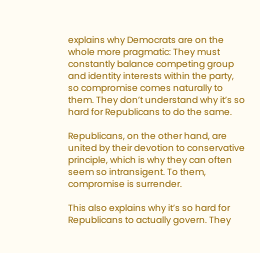explains why Democrats are on the whole more pragmatic: They must constantly balance competing group and identity interests within the party, so compromise comes naturally to them. They don’t understand why it’s so hard for Republicans to do the same.

Republicans, on the other hand, are united by their devotion to conservative principle, which is why they can often seem so intransigent. To them, compromise is surrender.

This also explains why it’s so hard for Republicans to actually govern. They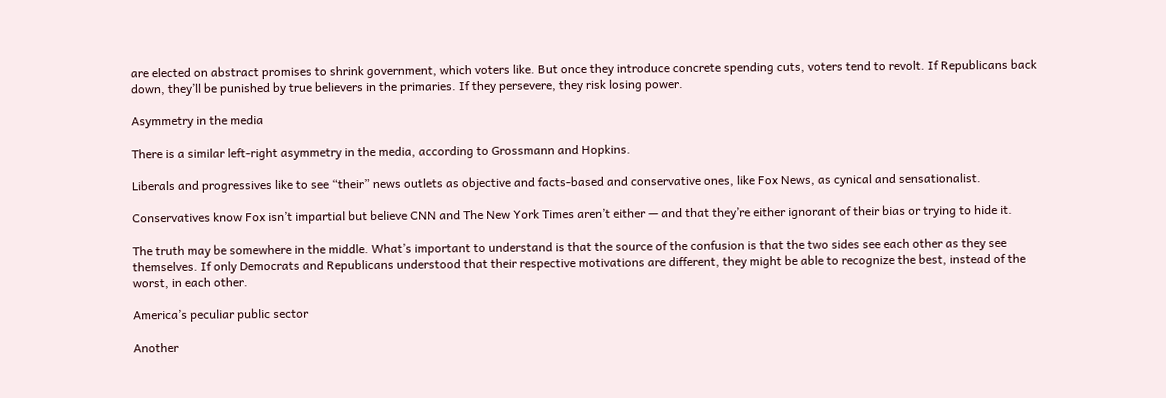are elected on abstract promises to shrink government, which voters like. But once they introduce concrete spending cuts, voters tend to revolt. If Republicans back down, they’ll be punished by true believers in the primaries. If they persevere, they risk losing power.

Asymmetry in the media

There is a similar left-right asymmetry in the media, according to Grossmann and Hopkins.

Liberals and progressives like to see “their” news outlets as objective and facts-based and conservative ones, like Fox News, as cynical and sensationalist.

Conservatives know Fox isn’t impartial but believe CNN and The New York Times aren’t either — and that they’re either ignorant of their bias or trying to hide it.

The truth may be somewhere in the middle. What’s important to understand is that the source of the confusion is that the two sides see each other as they see themselves. If only Democrats and Republicans understood that their respective motivations are different, they might be able to recognize the best, instead of the worst, in each other.

America’s peculiar public sector

Another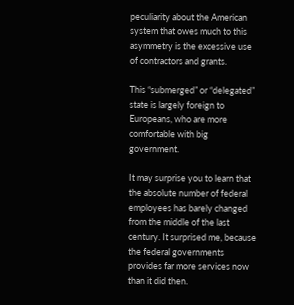peculiarity about the American system that owes much to this asymmetry is the excessive use of contractors and grants.

This “submerged” or “delegated” state is largely foreign to Europeans, who are more comfortable with big government.

It may surprise you to learn that the absolute number of federal employees has barely changed from the middle of the last century. It surprised me, because the federal governments provides far more services now than it did then.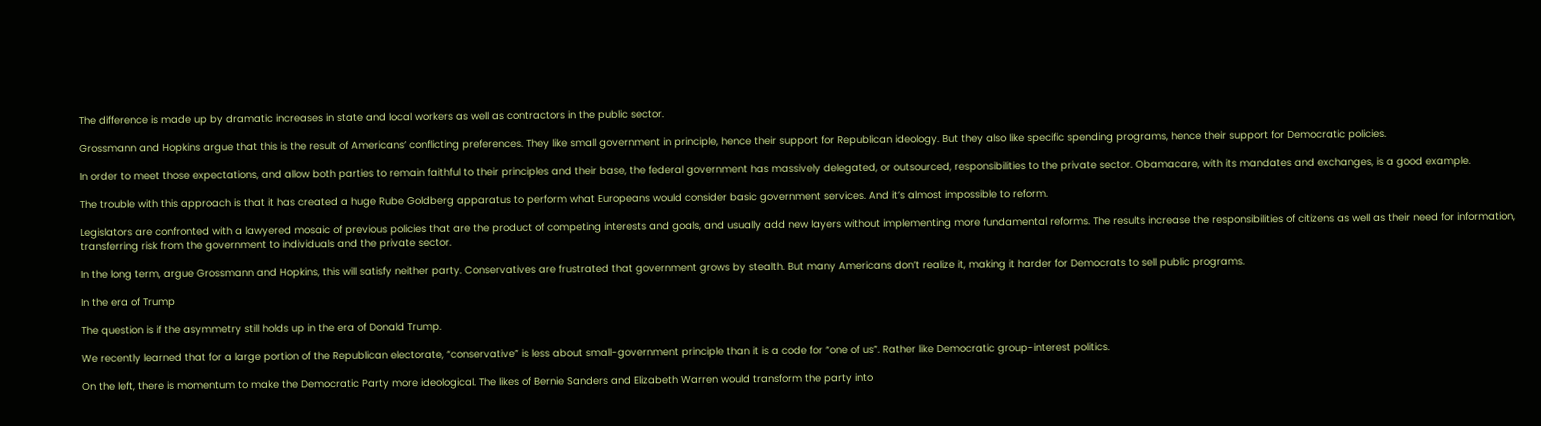The difference is made up by dramatic increases in state and local workers as well as contractors in the public sector.

Grossmann and Hopkins argue that this is the result of Americans’ conflicting preferences. They like small government in principle, hence their support for Republican ideology. But they also like specific spending programs, hence their support for Democratic policies.

In order to meet those expectations, and allow both parties to remain faithful to their principles and their base, the federal government has massively delegated, or outsourced, responsibilities to the private sector. Obamacare, with its mandates and exchanges, is a good example.

The trouble with this approach is that it has created a huge Rube Goldberg apparatus to perform what Europeans would consider basic government services. And it’s almost impossible to reform.

Legislators are confronted with a lawyered mosaic of previous policies that are the product of competing interests and goals, and usually add new layers without implementing more fundamental reforms. The results increase the responsibilities of citizens as well as their need for information, transferring risk from the government to individuals and the private sector.

In the long term, argue Grossmann and Hopkins, this will satisfy neither party. Conservatives are frustrated that government grows by stealth. But many Americans don’t realize it, making it harder for Democrats to sell public programs.

In the era of Trump

The question is if the asymmetry still holds up in the era of Donald Trump.

We recently learned that for a large portion of the Republican electorate, “conservative” is less about small-government principle than it is a code for “one of us”. Rather like Democratic group-interest politics.

On the left, there is momentum to make the Democratic Party more ideological. The likes of Bernie Sanders and Elizabeth Warren would transform the party into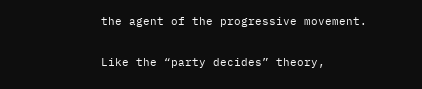the agent of the progressive movement.

Like the “party decides” theory,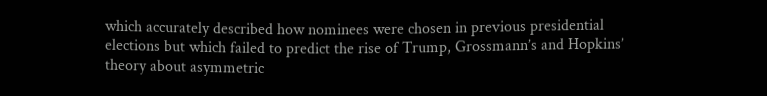which accurately described how nominees were chosen in previous presidential elections but which failed to predict the rise of Trump, Grossmann’s and Hopkins’ theory about asymmetric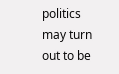politics may turn out to be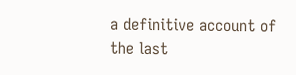a definitive account of the last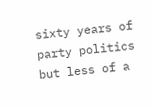sixty years of party politics but less of a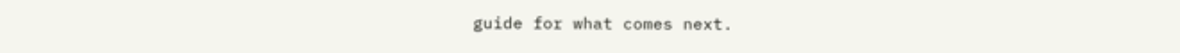guide for what comes next.